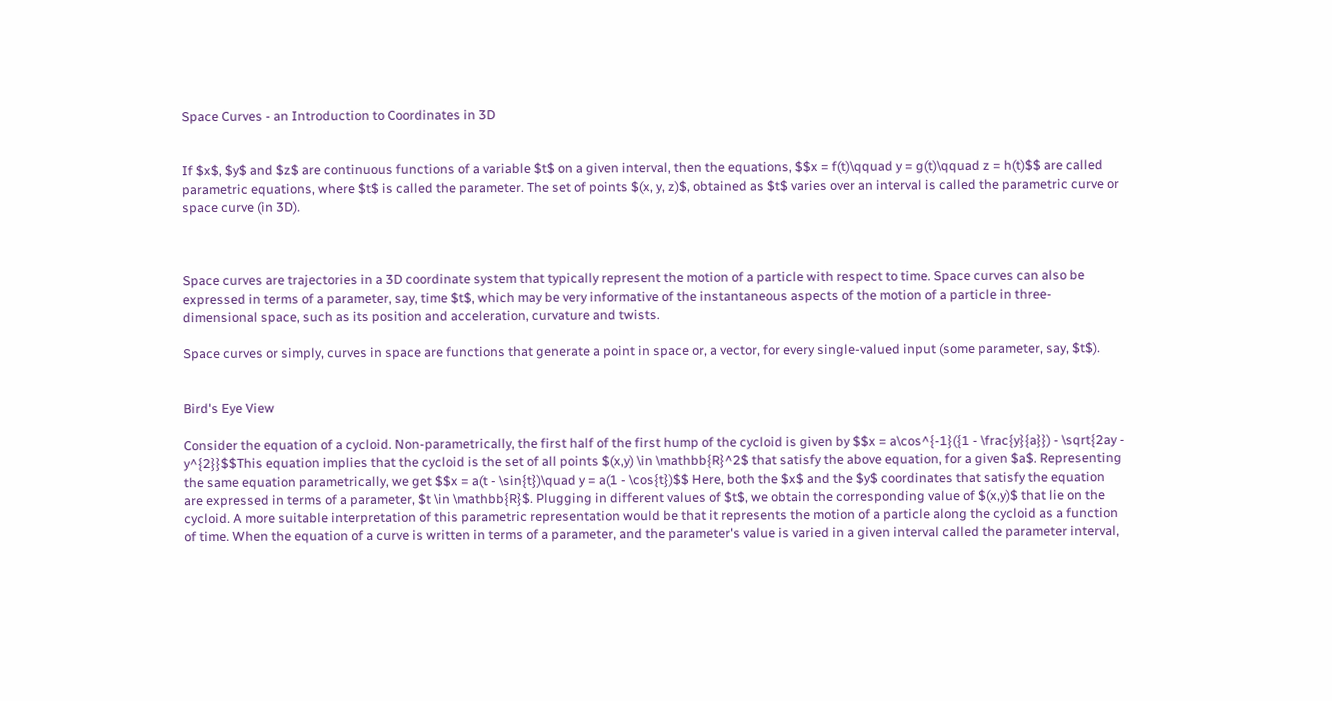Space Curves - an Introduction to Coordinates in 3D


If $x$, $y$ and $z$ are continuous functions of a variable $t$ on a given interval, then the equations, $$x = f(t)\qquad y = g(t)\qquad z = h(t)$$ are called parametric equations, where $t$ is called the parameter. The set of points $(x, y, z)$, obtained as $t$ varies over an interval is called the parametric curve or space curve (in 3D).



Space curves are trajectories in a 3D coordinate system that typically represent the motion of a particle with respect to time. Space curves can also be expressed in terms of a parameter, say, time $t$, which may be very informative of the instantaneous aspects of the motion of a particle in three-dimensional space, such as its position and acceleration, curvature and twists.

Space curves or simply, curves in space are functions that generate a point in space or, a vector, for every single-valued input (some parameter, say, $t$).


Bird's Eye View

Consider the equation of a cycloid. Non-parametrically, the first half of the first hump of the cycloid is given by $$x = a\cos^{-1}({1 - \frac{y}{a}}) - \sqrt{2ay - y^{2}}$$This equation implies that the cycloid is the set of all points $(x,y) \in \mathbb{R}^2$ that satisfy the above equation, for a given $a$. Representing the same equation parametrically, we get $$x = a(t - \sin{t})\quad y = a(1 - \cos{t})$$ Here, both the $x$ and the $y$ coordinates that satisfy the equation are expressed in terms of a parameter, $t \in \mathbb{R}$. Plugging in different values of $t$, we obtain the corresponding value of $(x,y)$ that lie on the cycloid. A more suitable interpretation of this parametric representation would be that it represents the motion of a particle along the cycloid as a function of time. When the equation of a curve is written in terms of a parameter, and the parameter's value is varied in a given interval called the parameter interval,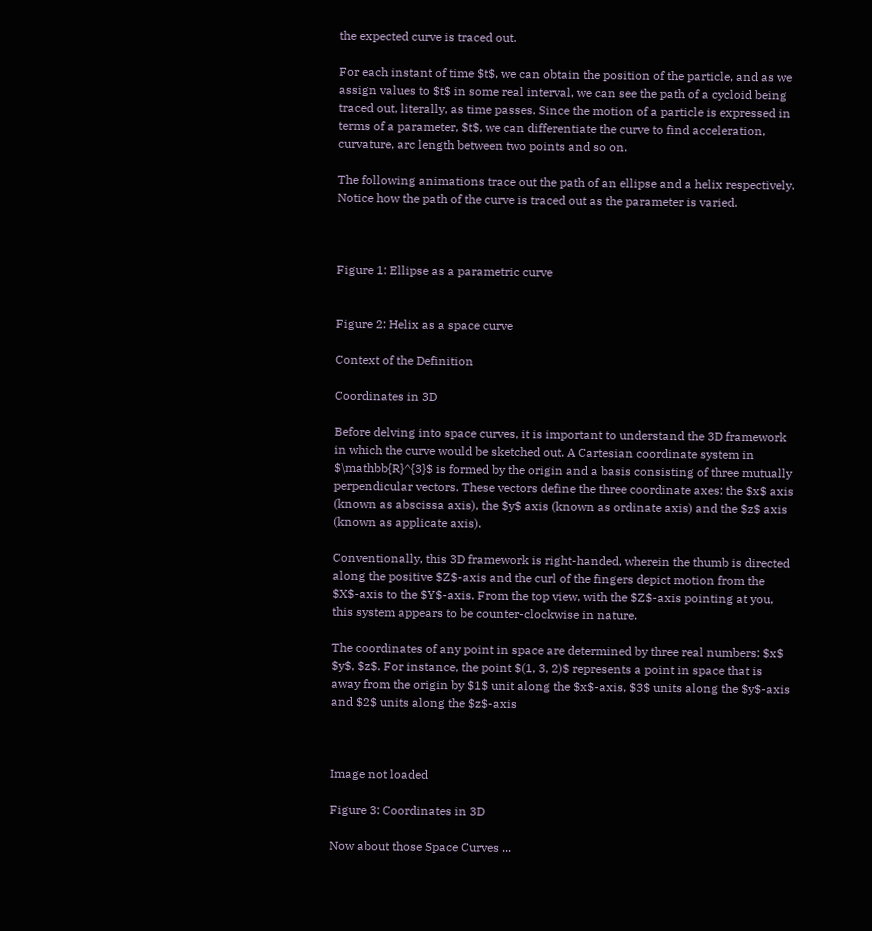the expected curve is traced out.

For each instant of time $t$, we can obtain the position of the particle, and as we assign values to $t$ in some real interval, we can see the path of a cycloid being traced out, literally, as time passes. Since the motion of a particle is expressed in terms of a parameter, $t$, we can differentiate the curve to find acceleration, curvature, arc length between two points and so on.

The following animations trace out the path of an ellipse and a helix respectively. Notice how the path of the curve is traced out as the parameter is varied.



Figure 1: Ellipse as a parametric curve


Figure 2: Helix as a space curve

Context of the Definition

Coordinates in 3D

Before delving into space curves, it is important to understand the 3D framework in which the curve would be sketched out. A Cartesian coordinate system in $\mathbb{R}^{3}$ is formed by the origin and a basis consisting of three mutually perpendicular vectors. These vectors define the three coordinate axes: the $x$ axis (known as abscissa axis), the $y$ axis (known as ordinate axis) and the $z$ axis (known as applicate axis).

Conventionally, this 3D framework is right-handed, wherein the thumb is directed along the positive $Z$-axis and the curl of the fingers depict motion from the $X$-axis to the $Y$-axis. From the top view, with the $Z$-axis pointing at you, this system appears to be counter-clockwise in nature.

The coordinates of any point in space are determined by three real numbers: $x$ $y$, $z$. For instance, the point $(1, 3, 2)$ represents a point in space that is away from the origin by $1$ unit along the $x$-axis, $3$ units along the $y$-axis and $2$ units along the $z$-axis



Image not loaded

Figure 3: Coordinates in 3D

Now about those Space Curves ...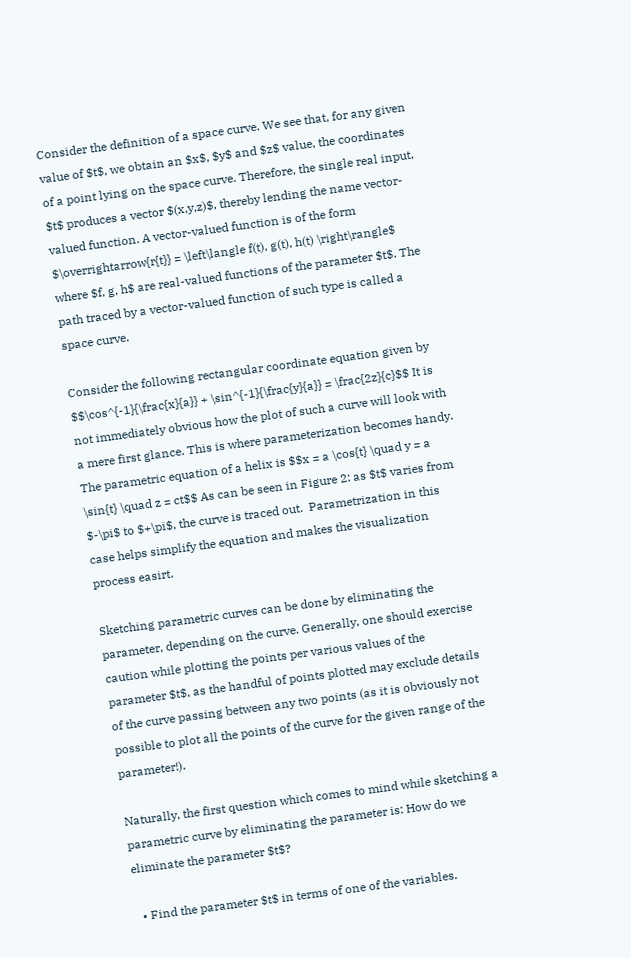Consider the definition of a space curve. We see that, for any given value of $t$, we obtain an $x$, $y$ and $z$ value, the coordinates of a point lying on the space curve. Therefore, the single real input, $t$ produces a vector $(x,y,z)$, thereby lending the name vector-valued function. A vector-valued function is of the form $\overrightarrow{r{t}} = \left\langle f(t), g(t), h(t) \right\rangle$ where $f, g, h$ are real-valued functions of the parameter $t$. The path traced by a vector-valued function of such type is called a space curve.

Consider the following rectangular coordinate equation given by $$\cos^{-1}{\frac{x}{a}} + \sin^{-1}{\frac{y}{a}} = \frac{2z}{c}$$ It is not immediately obvious how the plot of such a curve will look with a mere first glance. This is where parameterization becomes handy. The parametric equation of a helix is $$x = a \cos{t} \quad y = a \sin{t} \quad z = ct$$ As can be seen in Figure 2: as $t$ varies from $-\pi$ to $+\pi$, the curve is traced out.  Parametrization in this case helps simplify the equation and makes the visualization process easirt.

Sketching parametric curves can be done by eliminating the parameter, depending on the curve. Generally, one should exercise caution while plotting the points per various values of the parameter $t$, as the handful of points plotted may exclude details of the curve passing between any two points (as it is obviously not possible to plot all the points of the curve for the given range of the parameter!).

Naturally, the first question which comes to mind while sketching a parametric curve by eliminating the parameter is: How do we eliminate the parameter $t$?

  • Find the parameter $t$ in terms of one of the variables.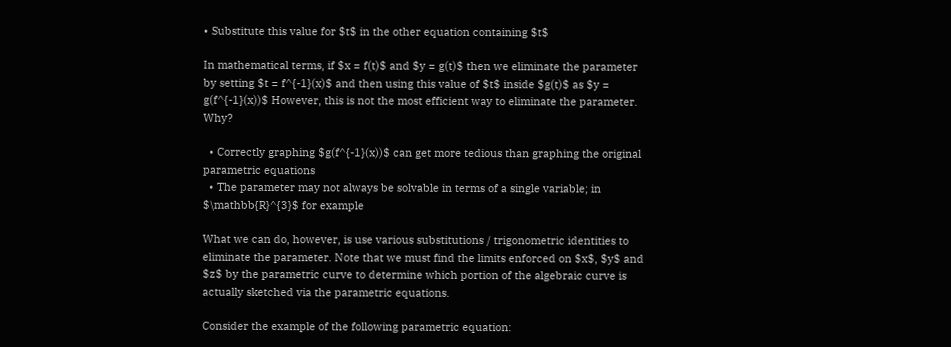• Substitute this value for $t$ in the other equation containing $t$

In mathematical terms, if $x = f(t)$ and $y = g(t)$ then we eliminate the parameter by setting $t = f^{-1}(x)$ and then using this value of $t$ inside $g(t)$ as $y = g(f^{-1}(x))$ However, this is not the most efficient way to eliminate the parameter. Why?

  • Correctly graphing $g(f^{-1}(x))$ can get more tedious than graphing the original parametric equations
  • The parameter may not always be solvable in terms of a single variable; in $\mathbb{R}^{3}$ for example

What we can do, however, is use various substitutions / trigonometric identities to eliminate the parameter. Note that we must find the limits enforced on $x$, $y$ and $z$ by the parametric curve to determine which portion of the algebraic curve is actually sketched via the parametric equations.

Consider the example of the following parametric equation: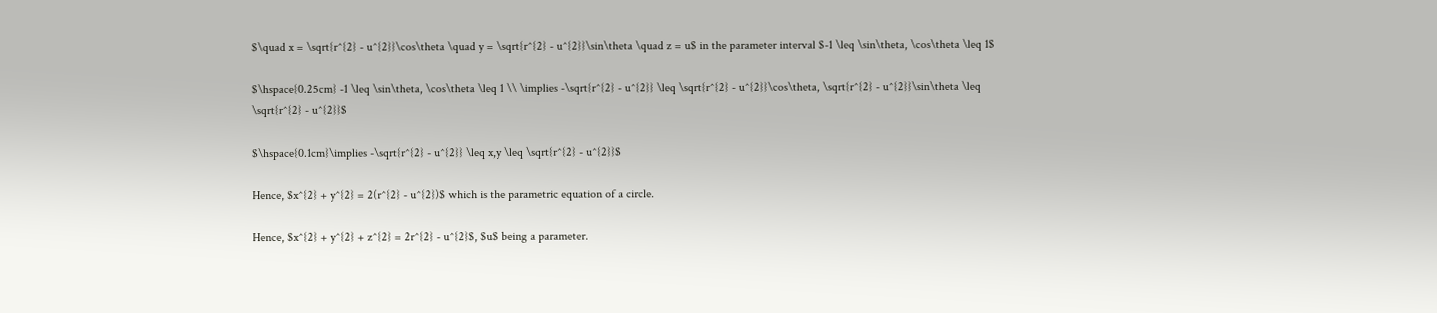$\quad x = \sqrt{r^{2} - u^{2}}\cos\theta \quad y = \sqrt{r^{2} - u^{2}}\sin\theta \quad z = u$ in the parameter interval $-1 \leq \sin\theta, \cos\theta \leq 1$

$\hspace{0.25cm} -1 \leq \sin\theta, \cos\theta \leq 1 \\ \implies -\sqrt{r^{2} - u^{2}} \leq \sqrt{r^{2} - u^{2}}\cos\theta, \sqrt{r^{2} - u^{2}}\sin\theta \leq \sqrt{r^{2} - u^{2}}$

$\hspace{0.1cm}\implies -\sqrt{r^{2} - u^{2}} \leq x,y \leq \sqrt{r^{2} - u^{2}}$

Hence, $x^{2} + y^{2} = 2(r^{2} - u^{2})$ which is the parametric equation of a circle.

Hence, $x^{2} + y^{2} + z^{2} = 2r^{2} - u^{2}$, $u$ being a parameter.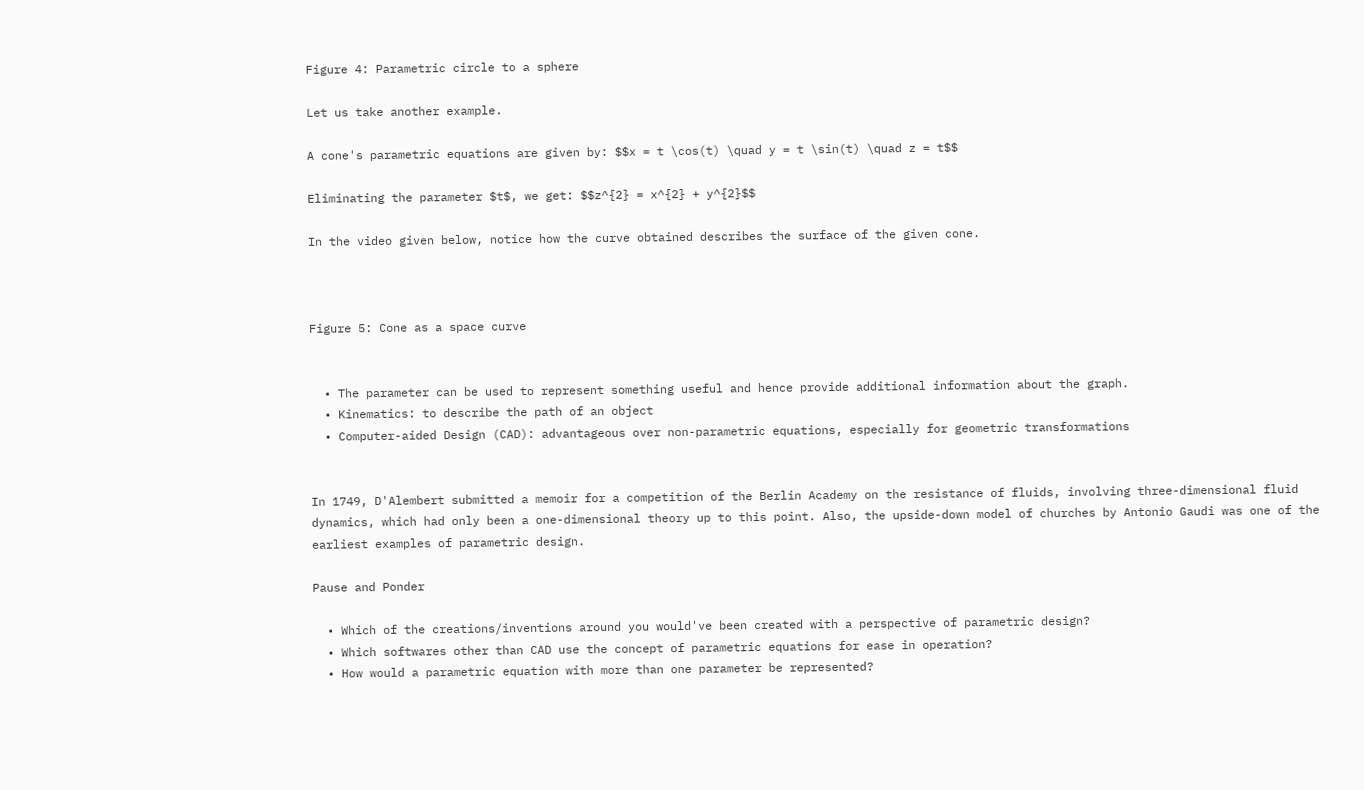Figure 4: Parametric circle to a sphere

Let us take another example.

A cone's parametric equations are given by: $$x = t \cos(t) \quad y = t \sin(t) \quad z = t$$

Eliminating the parameter $t$, we get: $$z^{2} = x^{2} + y^{2}$$

In the video given below, notice how the curve obtained describes the surface of the given cone.



Figure 5: Cone as a space curve


  • The parameter can be used to represent something useful and hence provide additional information about the graph.
  • Kinematics: to describe the path of an object
  • Computer-aided Design (CAD): advantageous over non-parametric equations, especially for geometric transformations


In 1749, D'Alembert submitted a memoir for a competition of the Berlin Academy on the resistance of fluids, involving three-dimensional fluid dynamics, which had only been a one-dimensional theory up to this point. Also, the upside-down model of churches by Antonio Gaudi was one of the earliest examples of parametric design.

Pause and Ponder

  • Which of the creations/inventions around you would've been created with a perspective of parametric design?
  • Which softwares other than CAD use the concept of parametric equations for ease in operation?
  • How would a parametric equation with more than one parameter be represented?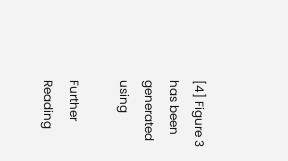[4] Figure 3 has been generated using

Further Reading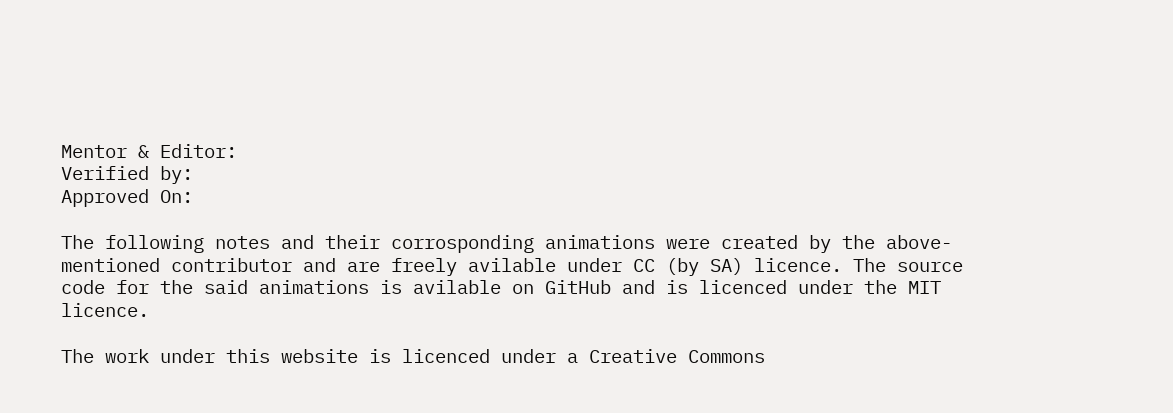Mentor & Editor:
Verified by:
Approved On:

The following notes and their corrosponding animations were created by the above-mentioned contributor and are freely avilable under CC (by SA) licence. The source code for the said animations is avilable on GitHub and is licenced under the MIT licence.

The work under this website is licenced under a Creative Commons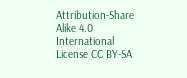Attribution-Share Alike 4.0 International License CC BY-SA